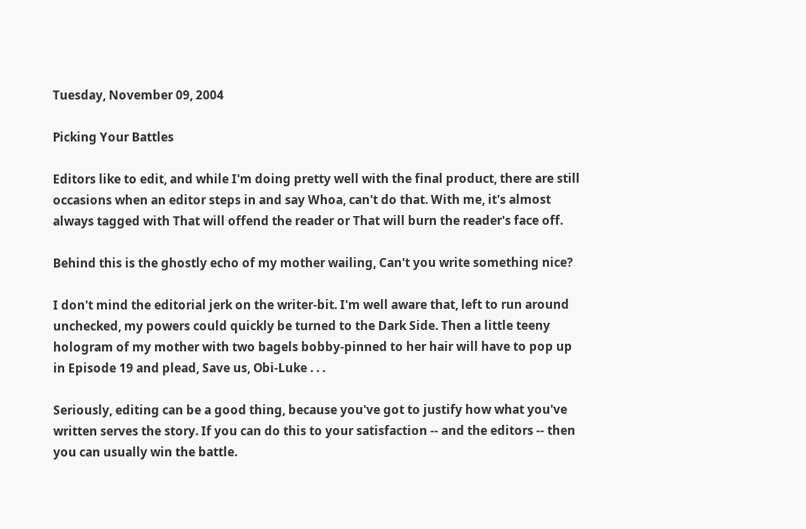Tuesday, November 09, 2004

Picking Your Battles

Editors like to edit, and while I'm doing pretty well with the final product, there are still occasions when an editor steps in and say Whoa, can't do that. With me, it's almost always tagged with That will offend the reader or That will burn the reader's face off.

Behind this is the ghostly echo of my mother wailing, Can't you write something nice?

I don't mind the editorial jerk on the writer-bit. I'm well aware that, left to run around unchecked, my powers could quickly be turned to the Dark Side. Then a little teeny hologram of my mother with two bagels bobby-pinned to her hair will have to pop up in Episode 19 and plead, Save us, Obi-Luke . . .

Seriously, editing can be a good thing, because you've got to justify how what you've written serves the story. If you can do this to your satisfaction -- and the editors -- then you can usually win the battle.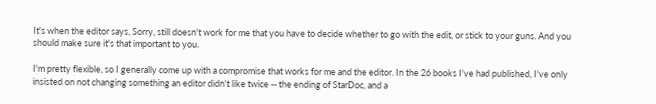It's when the editor says, Sorry, still doesn't work for me that you have to decide whether to go with the edit, or stick to your guns. And you should make sure it's that important to you.

I'm pretty flexible, so I generally come up with a compromise that works for me and the editor. In the 26 books I've had published, I've only insisted on not changing something an editor didn't like twice -- the ending of StarDoc, and a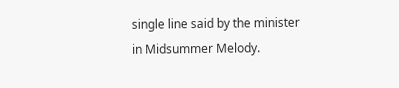single line said by the minister in Midsummer Melody.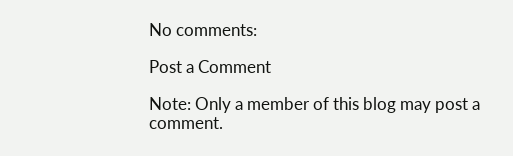No comments:

Post a Comment

Note: Only a member of this blog may post a comment.